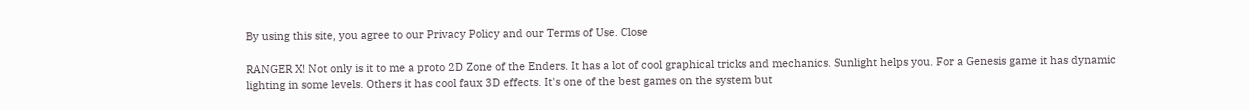By using this site, you agree to our Privacy Policy and our Terms of Use. Close

RANGER X! Not only is it to me a proto 2D Zone of the Enders. It has a lot of cool graphical tricks and mechanics. Sunlight helps you. For a Genesis game it has dynamic lighting in some levels. Others it has cool faux 3D effects. It's one of the best games on the system but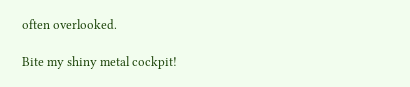often overlooked.

Bite my shiny metal cockpit!